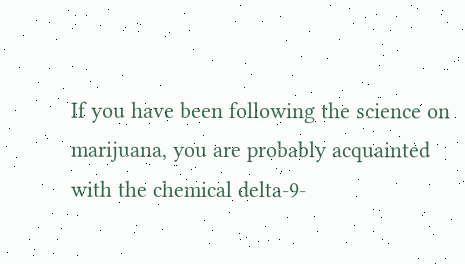If you have been following the science on marijuana, you are probably acquainted with the chemical delta-9-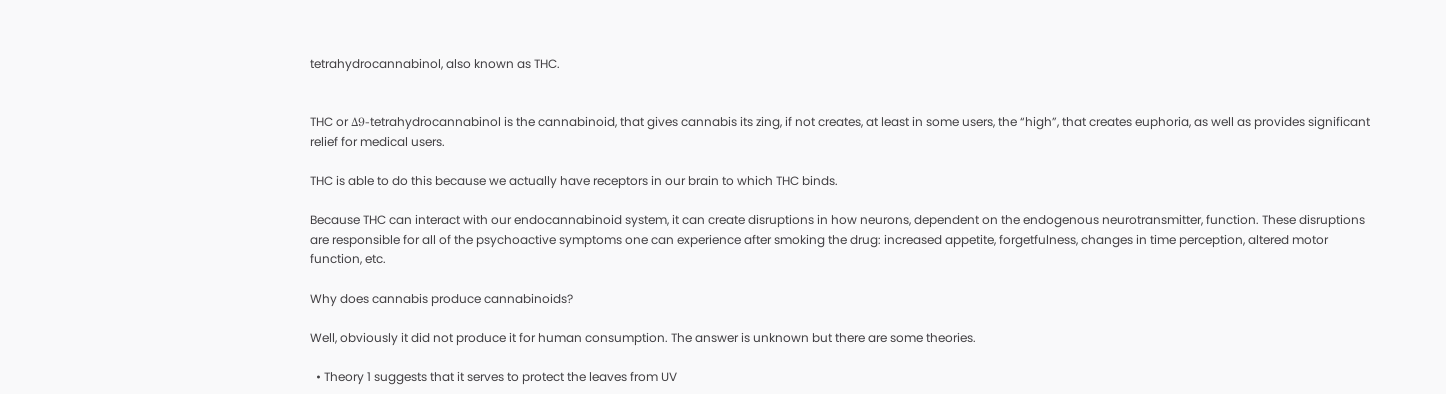tetrahydrocannabinol, also known as THC.


THC or Δ9-tetrahydrocannabinol is the cannabinoid, that gives cannabis its zing, if not creates, at least in some users, the “high”, that creates euphoria, as well as provides significant relief for medical users.

THC is able to do this because we actually have receptors in our brain to which THC binds.

Because THC can interact with our endocannabinoid system, it can create disruptions in how neurons, dependent on the endogenous neurotransmitter, function. These disruptions are responsible for all of the psychoactive symptoms one can experience after smoking the drug: increased appetite, forgetfulness, changes in time perception, altered motor function, etc.

Why does cannabis produce cannabinoids?

Well, obviously it did not produce it for human consumption. The answer is unknown but there are some theories.

  • Theory 1 suggests that it serves to protect the leaves from UV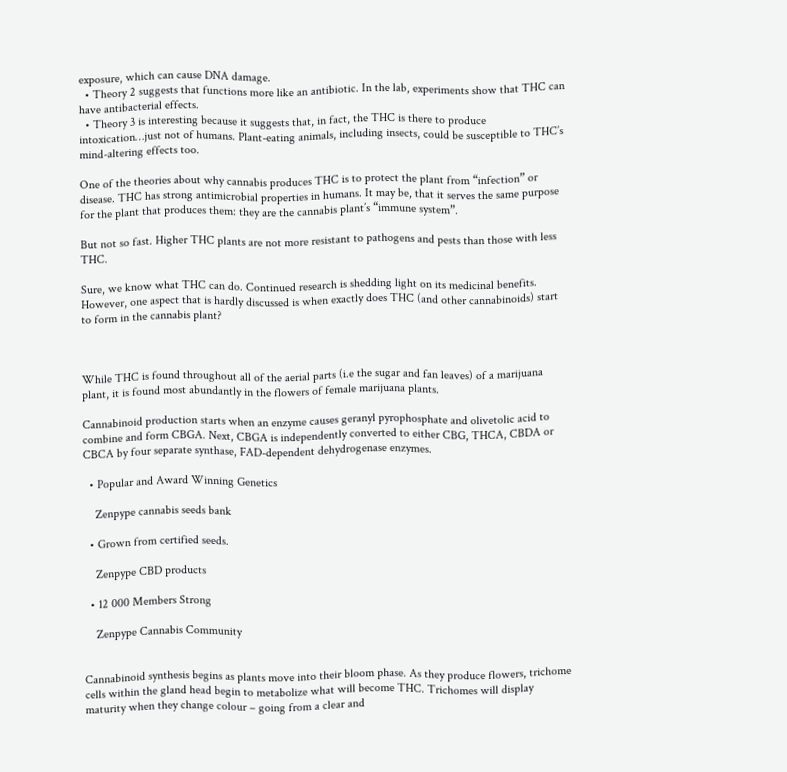exposure, which can cause DNA damage.
  • Theory 2 suggests that functions more like an antibiotic. In the lab, experiments show that THC can have antibacterial effects.
  • Theory 3 is interesting because it suggests that, in fact, the THC is there to produce intoxication…just not of humans. Plant-eating animals, including insects, could be susceptible to THC’s mind-altering effects too.

One of the theories about why cannabis produces THC is to protect the plant from “infection” or disease. THC has strong antimicrobial properties in humans. It may be, that it serves the same purpose for the plant that produces them: they are the cannabis plant’s “immune system”.

But not so fast. Higher THC plants are not more resistant to pathogens and pests than those with less THC.

Sure, we know what THC can do. Continued research is shedding light on its medicinal benefits. However, one aspect that is hardly discussed is when exactly does THC (and other cannabinoids) start to form in the cannabis plant?



While THC is found throughout all of the aerial parts (i.e the sugar and fan leaves) of a marijuana plant, it is found most abundantly in the flowers of female marijuana plants.

Cannabinoid production starts when an enzyme causes geranyl pyrophosphate and olivetolic acid to combine and form CBGA. Next, CBGA is independently converted to either CBG, THCA, CBDA or CBCA by four separate synthase, FAD-dependent dehydrogenase enzymes.

  • Popular and Award Winning Genetics

    Zenpype cannabis seeds bank

  • Grown from certified seeds.

    Zenpype CBD products

  • 12 000 Members Strong

    Zenpype Cannabis Community


Cannabinoid synthesis begins as plants move into their bloom phase. As they produce flowers, trichome cells within the gland head begin to metabolize what will become THC. Trichomes will display maturity when they change colour – going from a clear and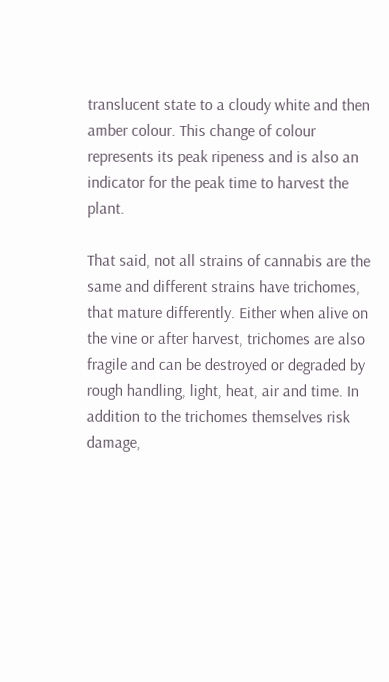translucent state to a cloudy white and then amber colour. This change of colour represents its peak ripeness and is also an indicator for the peak time to harvest the plant.

That said, not all strains of cannabis are the same and different strains have trichomes, that mature differently. Either when alive on the vine or after harvest, trichomes are also fragile and can be destroyed or degraded by rough handling, light, heat, air and time. In addition to the trichomes themselves risk damage,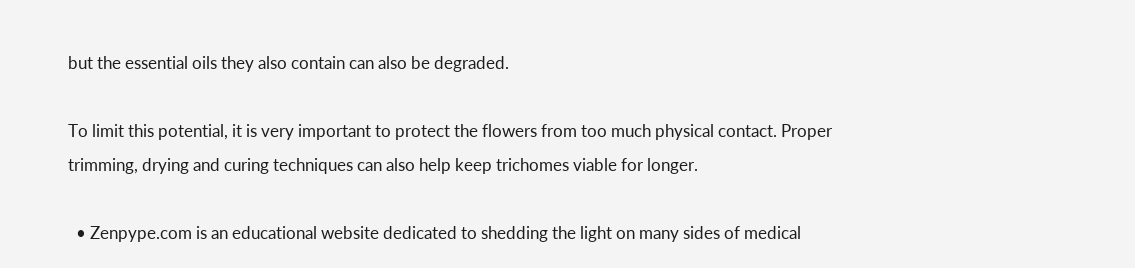but the essential oils they also contain can also be degraded.

To limit this potential, it is very important to protect the flowers from too much physical contact. Proper trimming, drying and curing techniques can also help keep trichomes viable for longer.

  • Zenpype.com is an educational website dedicated to shedding the light on many sides of medical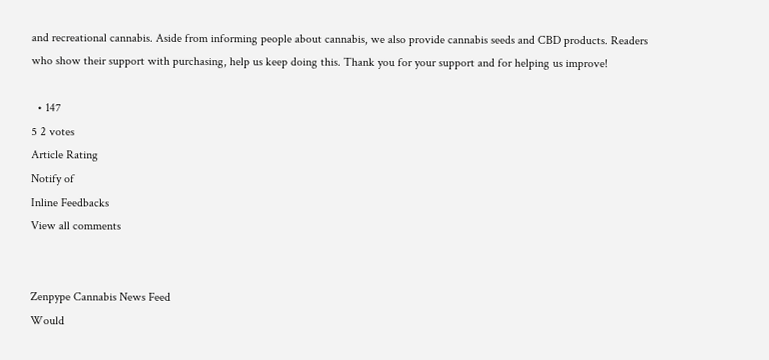and recreational cannabis. Aside from informing people about cannabis, we also provide cannabis seeds and CBD products. Readers who show their support with purchasing, help us keep doing this. Thank you for your support and for helping us improve!

  • 147
5 2 votes
Article Rating
Notify of
Inline Feedbacks
View all comments


Zenpype Cannabis News Feed
Would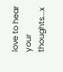love to hear your thoughts...x